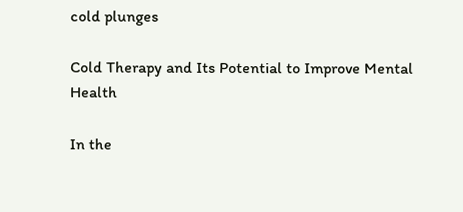cold plunges

Cold Therapy and Its Potential to Improve Mental Health

In the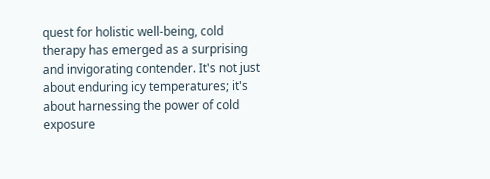quest for holistic well-being, cold therapy has emerged as a surprising and invigorating contender. It's not just about enduring icy temperatures; it's about harnessing the power of cold exposure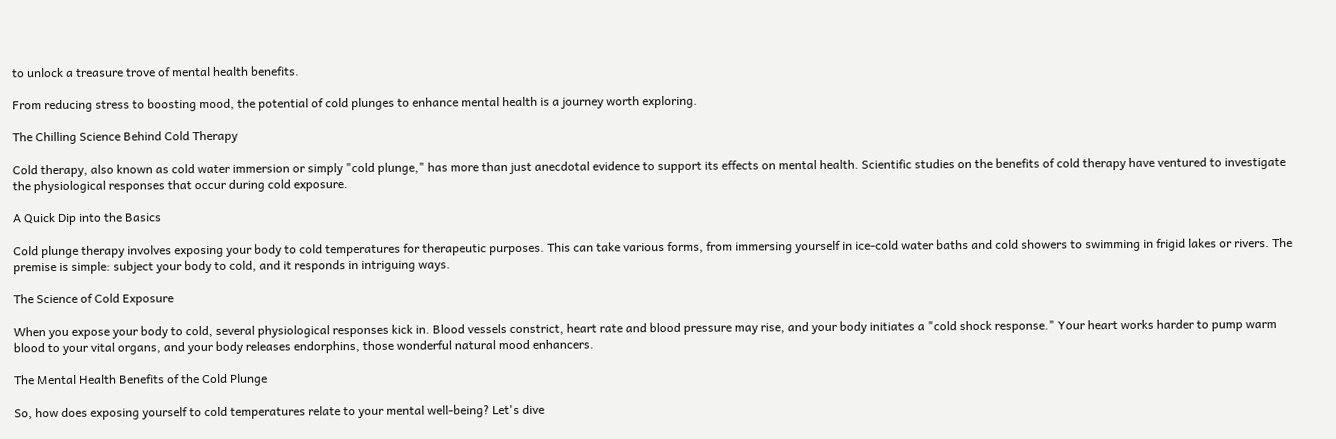to unlock a treasure trove of mental health benefits.

From reducing stress to boosting mood, the potential of cold plunges to enhance mental health is a journey worth exploring.

The Chilling Science Behind Cold Therapy

Cold therapy, also known as cold water immersion or simply "cold plunge," has more than just anecdotal evidence to support its effects on mental health. Scientific studies on the benefits of cold therapy have ventured to investigate the physiological responses that occur during cold exposure.

A Quick Dip into the Basics

Cold plunge therapy involves exposing your body to cold temperatures for therapeutic purposes. This can take various forms, from immersing yourself in ice-cold water baths and cold showers to swimming in frigid lakes or rivers. The premise is simple: subject your body to cold, and it responds in intriguing ways.

The Science of Cold Exposure

When you expose your body to cold, several physiological responses kick in. Blood vessels constrict, heart rate and blood pressure may rise, and your body initiates a "cold shock response." Your heart works harder to pump warm blood to your vital organs, and your body releases endorphins, those wonderful natural mood enhancers.

The Mental Health Benefits of the Cold Plunge

So, how does exposing yourself to cold temperatures relate to your mental well-being? Let's dive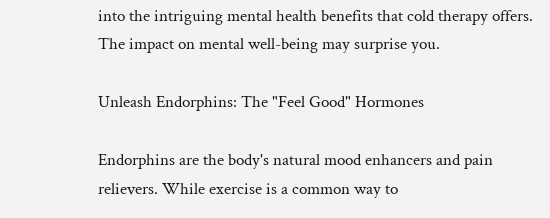into the intriguing mental health benefits that cold therapy offers. The impact on mental well-being may surprise you.

Unleash Endorphins: The "Feel Good" Hormones

Endorphins are the body's natural mood enhancers and pain relievers. While exercise is a common way to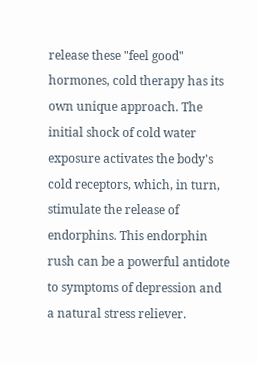release these "feel good" hormones, cold therapy has its own unique approach. The initial shock of cold water exposure activates the body's cold receptors, which, in turn, stimulate the release of endorphins. This endorphin rush can be a powerful antidote to symptoms of depression and a natural stress reliever.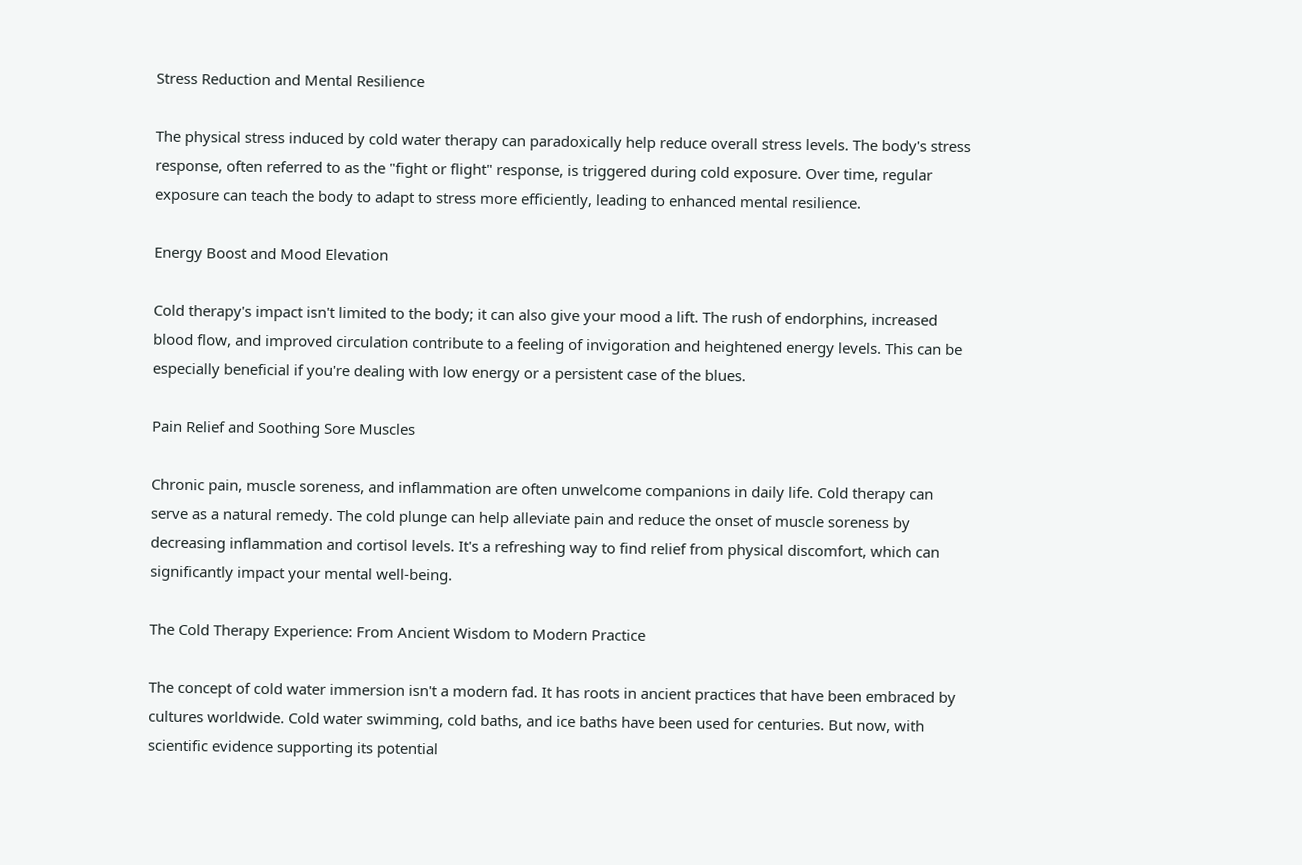Stress Reduction and Mental Resilience

The physical stress induced by cold water therapy can paradoxically help reduce overall stress levels. The body's stress response, often referred to as the "fight or flight" response, is triggered during cold exposure. Over time, regular exposure can teach the body to adapt to stress more efficiently, leading to enhanced mental resilience.

Energy Boost and Mood Elevation

Cold therapy's impact isn't limited to the body; it can also give your mood a lift. The rush of endorphins, increased blood flow, and improved circulation contribute to a feeling of invigoration and heightened energy levels. This can be especially beneficial if you're dealing with low energy or a persistent case of the blues.

Pain Relief and Soothing Sore Muscles

Chronic pain, muscle soreness, and inflammation are often unwelcome companions in daily life. Cold therapy can serve as a natural remedy. The cold plunge can help alleviate pain and reduce the onset of muscle soreness by decreasing inflammation and cortisol levels. It's a refreshing way to find relief from physical discomfort, which can significantly impact your mental well-being.

The Cold Therapy Experience: From Ancient Wisdom to Modern Practice

The concept of cold water immersion isn't a modern fad. It has roots in ancient practices that have been embraced by cultures worldwide. Cold water swimming, cold baths, and ice baths have been used for centuries. But now, with scientific evidence supporting its potential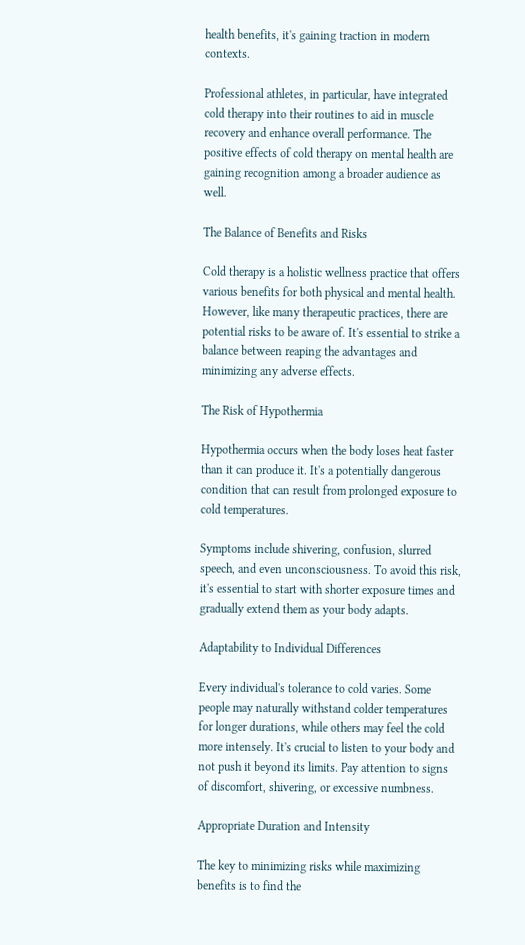health benefits, it's gaining traction in modern contexts.

Professional athletes, in particular, have integrated cold therapy into their routines to aid in muscle recovery and enhance overall performance. The positive effects of cold therapy on mental health are gaining recognition among a broader audience as well.

The Balance of Benefits and Risks

Cold therapy is a holistic wellness practice that offers various benefits for both physical and mental health. However, like many therapeutic practices, there are potential risks to be aware of. It's essential to strike a balance between reaping the advantages and minimizing any adverse effects.

The Risk of Hypothermia

Hypothermia occurs when the body loses heat faster than it can produce it. It's a potentially dangerous condition that can result from prolonged exposure to cold temperatures.

Symptoms include shivering, confusion, slurred speech, and even unconsciousness. To avoid this risk, it's essential to start with shorter exposure times and gradually extend them as your body adapts.

Adaptability to Individual Differences

Every individual's tolerance to cold varies. Some people may naturally withstand colder temperatures for longer durations, while others may feel the cold more intensely. It's crucial to listen to your body and not push it beyond its limits. Pay attention to signs of discomfort, shivering, or excessive numbness.

Appropriate Duration and Intensity

The key to minimizing risks while maximizing benefits is to find the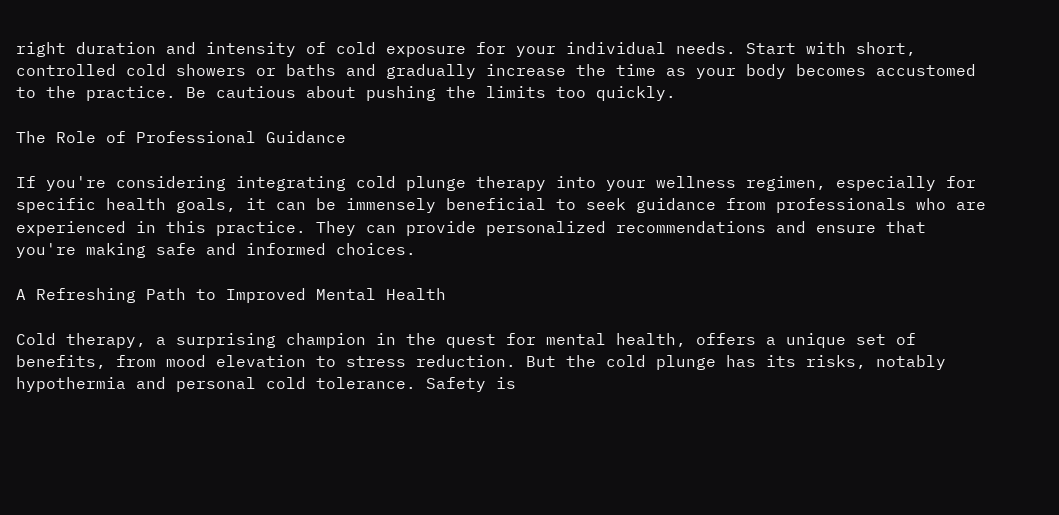right duration and intensity of cold exposure for your individual needs. Start with short, controlled cold showers or baths and gradually increase the time as your body becomes accustomed to the practice. Be cautious about pushing the limits too quickly.

The Role of Professional Guidance

If you're considering integrating cold plunge therapy into your wellness regimen, especially for specific health goals, it can be immensely beneficial to seek guidance from professionals who are experienced in this practice. They can provide personalized recommendations and ensure that you're making safe and informed choices.

A Refreshing Path to Improved Mental Health

Cold therapy, a surprising champion in the quest for mental health, offers a unique set of benefits, from mood elevation to stress reduction. But the cold plunge has its risks, notably hypothermia and personal cold tolerance. Safety is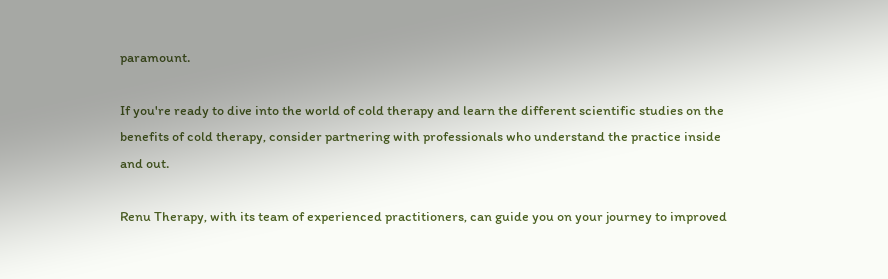paramount.

If you're ready to dive into the world of cold therapy and learn the different scientific studies on the benefits of cold therapy, consider partnering with professionals who understand the practice inside and out.

Renu Therapy, with its team of experienced practitioners, can guide you on your journey to improved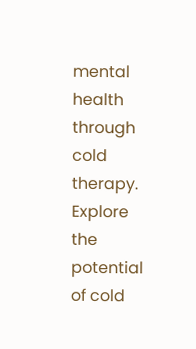mental health through cold therapy. Explore the potential of cold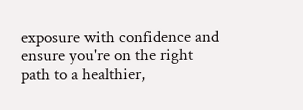exposure with confidence and ensure you're on the right path to a healthier,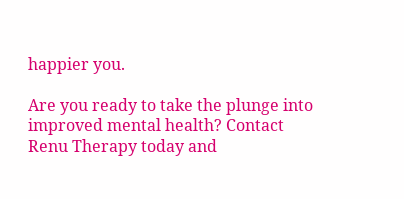happier you.

Are you ready to take the plunge into improved mental health? Contact Renu Therapy today and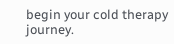begin your cold therapy journey.